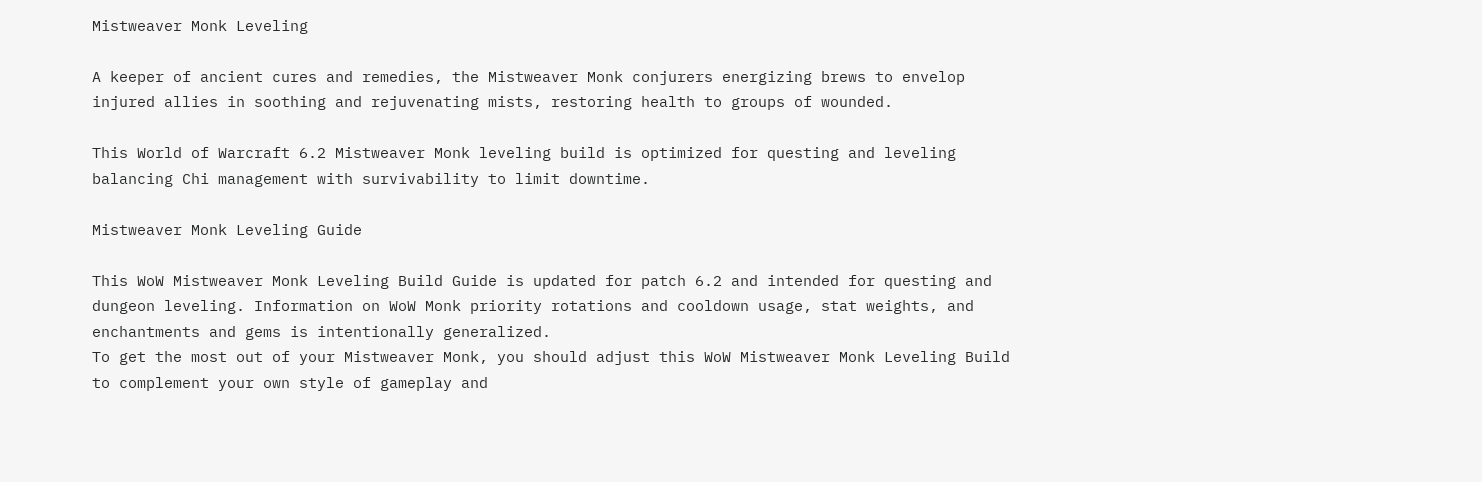Mistweaver Monk Leveling

A keeper of ancient cures and remedies, the Mistweaver Monk conjurers energizing brews to envelop injured allies in soothing and rejuvenating mists, restoring health to groups of wounded.

This World of Warcraft 6.2 Mistweaver Monk leveling build is optimized for questing and leveling balancing Chi management with survivability to limit downtime.

Mistweaver Monk Leveling Guide

This WoW Mistweaver Monk Leveling Build Guide is updated for patch 6.2 and intended for questing and dungeon leveling. Information on WoW Monk priority rotations and cooldown usage, stat weights, and enchantments and gems is intentionally generalized.
To get the most out of your Mistweaver Monk, you should adjust this WoW Mistweaver Monk Leveling Build to complement your own style of gameplay and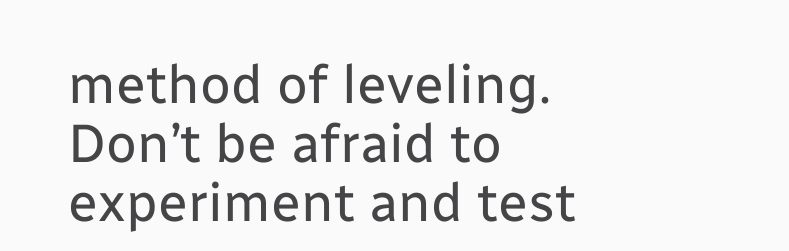method of leveling.
Don’t be afraid to experiment and test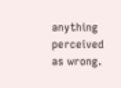anything perceived as wrong.